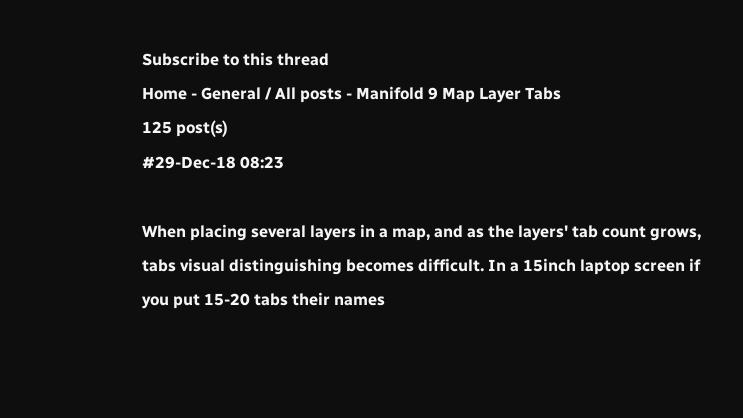Subscribe to this thread
Home - General / All posts - Manifold 9 Map Layer Tabs
125 post(s)
#29-Dec-18 08:23

When placing several layers in a map, and as the layers' tab count grows, tabs visual distinguishing becomes difficult. In a 15inch laptop screen if you put 15-20 tabs their names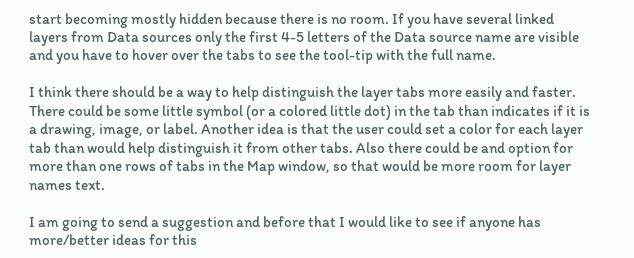start becoming mostly hidden because there is no room. If you have several linked layers from Data sources only the first 4-5 letters of the Data source name are visible and you have to hover over the tabs to see the tool-tip with the full name.

I think there should be a way to help distinguish the layer tabs more easily and faster. There could be some little symbol (or a colored little dot) in the tab than indicates if it is a drawing, image, or label. Another idea is that the user could set a color for each layer tab than would help distinguish it from other tabs. Also there could be and option for more than one rows of tabs in the Map window, so that would be more room for layer names text.

I am going to send a suggestion and before that I would like to see if anyone has more/better ideas for this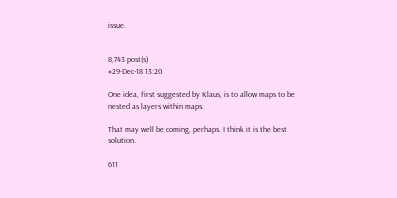issue.


8,743 post(s)
#29-Dec-18 13:20

One idea, first suggested by Klaus, is to allow maps to be nested as layers within maps.

That may well be coming, perhaps. I think it is the best solution.

611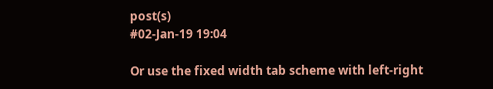post(s)
#02-Jan-19 19:04

Or use the fixed width tab scheme with left-right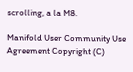scrolling, a la M8.

Manifold User Community Use Agreement Copyright (C)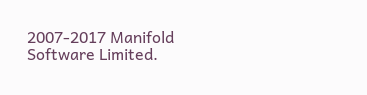2007-2017 Manifold Software Limited.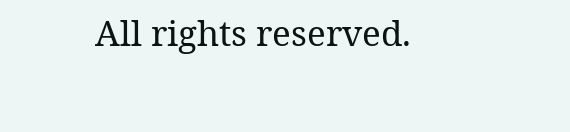All rights reserved.